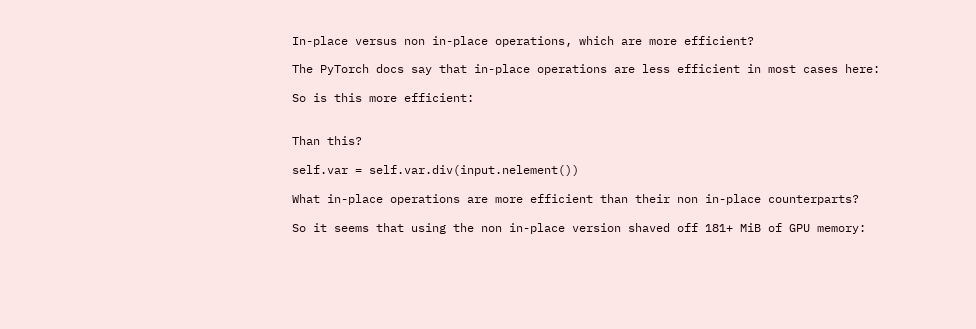In-place versus non in-place operations, which are more efficient?

The PyTorch docs say that in-place operations are less efficient in most cases here:

So is this more efficient:


Than this?

self.var = self.var.div(input.nelement())

What in-place operations are more efficient than their non in-place counterparts?

So it seems that using the non in-place version shaved off 181+ MiB of GPU memory: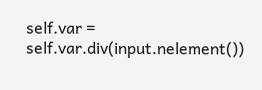self.var = self.var.div(input.nelement())